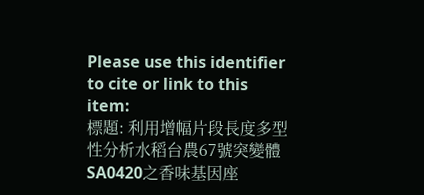Please use this identifier to cite or link to this item:
標題: 利用增幅片段長度多型性分析水稻台農67號突變體SA0420之香味基因座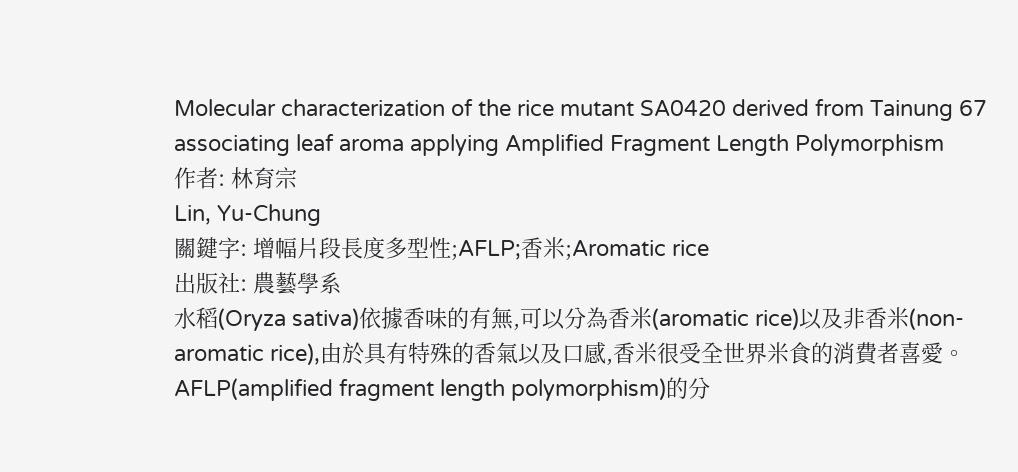Molecular characterization of the rice mutant SA0420 derived from Tainung 67 associating leaf aroma applying Amplified Fragment Length Polymorphism
作者: 林育宗
Lin, Yu-Chung
關鍵字: 增幅片段長度多型性;AFLP;香米;Aromatic rice
出版社: 農藝學系
水稻(Oryza sativa)依據香味的有無,可以分為香米(aromatic rice)以及非香米(non-aromatic rice),由於具有特殊的香氣以及口感,香米很受全世界米食的消費者喜愛。AFLP(amplified fragment length polymorphism)的分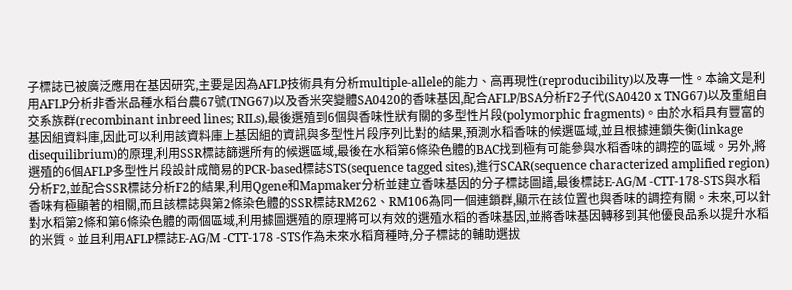子標誌已被廣泛應用在基因研究,主要是因為AFLP技術具有分析multiple-allele的能力、高再現性(reproducibility)以及專一性。本論文是利用AFLP分析非香米品種水稻台農67號(TNG67)以及香米突變體SA0420的香味基因,配合AFLP/BSA分析F2子代(SA0420 x TNG67)以及重組自交系族群(recombinant inbreed lines; RILs),最後選殖到6個與香味性狀有關的多型性片段(polymorphic fragments)。由於水稻具有豐富的基因組資料庫,因此可以利用該資料庫上基因組的資訊與多型性片段序列比對的結果,預測水稻香味的候選區域,並且根據連鎖失衡(linkage disequilibrium)的原理,利用SSR標誌篩選所有的候選區域,最後在水稻第6條染色體的BAC找到極有可能參與水稻香味的調控的區域。另外,將選殖的6個AFLP多型性片段設計成簡易的PCR-based標誌STS(sequence tagged sites),進行SCAR(sequence characterized amplified region)分析F2,並配合SSR標誌分析F2的結果,利用Qgene和Mapmaker分析並建立香味基因的分子標誌圖譜,最後標誌E-AG/M -CTT-178-STS與水稻香味有極顯著的相關,而且該標誌與第2條染色體的SSR標誌RM262、RM106為同一個連鎖群,顯示在該位置也與香味的調控有關。未來,可以針對水稻第2條和第6條染色體的兩個區域,利用據圖選殖的原理將可以有效的選殖水稻的香味基因,並將香味基因轉移到其他優良品系以提升水稻的米質。並且利用AFLP標誌E-AG/M -CTT-178 -STS作為未來水稻育種時,分子標誌的輔助選拔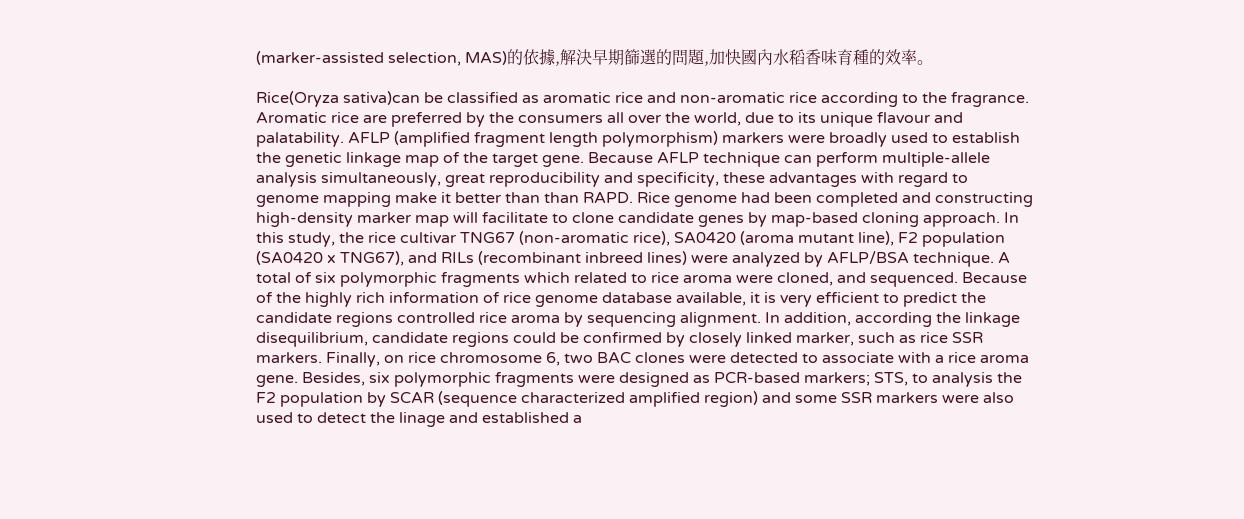(marker-assisted selection, MAS)的依據,解決早期篩選的問題,加快國內水稻香味育種的效率。

Rice(Oryza sativa)can be classified as aromatic rice and non-aromatic rice according to the fragrance. Aromatic rice are preferred by the consumers all over the world, due to its unique flavour and palatability. AFLP (amplified fragment length polymorphism) markers were broadly used to establish the genetic linkage map of the target gene. Because AFLP technique can perform multiple-allele analysis simultaneously, great reproducibility and specificity, these advantages with regard to genome mapping make it better than than RAPD. Rice genome had been completed and constructing high-density marker map will facilitate to clone candidate genes by map-based cloning approach. In this study, the rice cultivar TNG67 (non-aromatic rice), SA0420 (aroma mutant line), F2 population (SA0420 x TNG67), and RILs (recombinant inbreed lines) were analyzed by AFLP/BSA technique. A total of six polymorphic fragments which related to rice aroma were cloned, and sequenced. Because of the highly rich information of rice genome database available, it is very efficient to predict the candidate regions controlled rice aroma by sequencing alignment. In addition, according the linkage disequilibrium, candidate regions could be confirmed by closely linked marker, such as rice SSR markers. Finally, on rice chromosome 6, two BAC clones were detected to associate with a rice aroma gene. Besides, six polymorphic fragments were designed as PCR-based markers; STS, to analysis the F2 population by SCAR (sequence characterized amplified region) and some SSR markers were also used to detect the linage and established a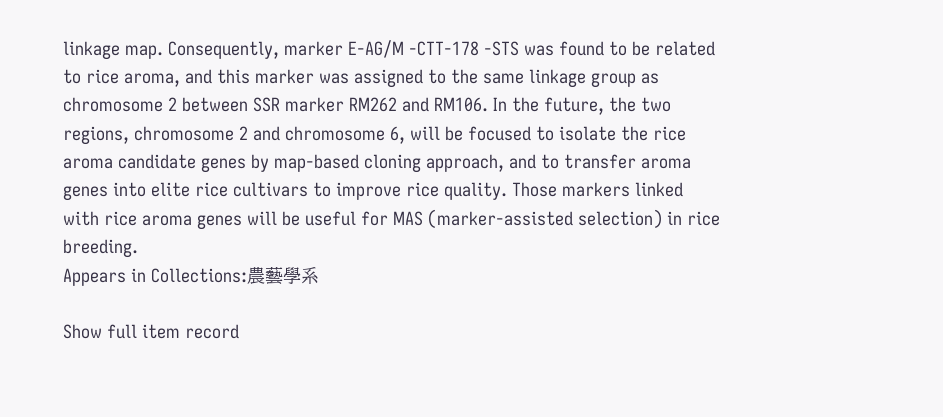linkage map. Consequently, marker E-AG/M -CTT-178 -STS was found to be related to rice aroma, and this marker was assigned to the same linkage group as chromosome 2 between SSR marker RM262 and RM106. In the future, the two regions, chromosome 2 and chromosome 6, will be focused to isolate the rice aroma candidate genes by map-based cloning approach, and to transfer aroma genes into elite rice cultivars to improve rice quality. Those markers linked with rice aroma genes will be useful for MAS (marker-assisted selection) in rice breeding.
Appears in Collections:農藝學系

Show full item record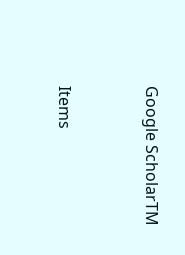Google ScholarTM


Items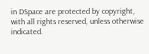in DSpace are protected by copyright, with all rights reserved, unless otherwise indicated.